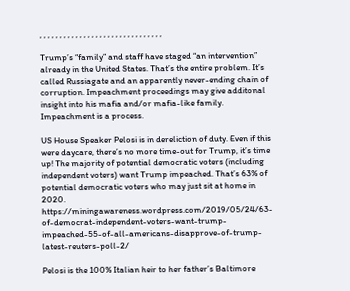, , , , , , , , , , , , , , , , , , , , , , , , , , , , , , ,

Trump’s “family” and staff have staged “an intervention” already in the United States. That’s the entire problem. It’s called Russiagate and an apparently never-ending chain of corruption. Impeachment proceedings may give additonal insight into his mafia and/or mafia-like family. Impeachment is a process.

US House Speaker Pelosi is in dereliction of duty. Even if this were daycare, there’s no more time-out for Trump, it’s time up! The majority of potential democratic voters (including independent voters) want Trump impeached. That’s 63% of potential democratic voters who may just sit at home in 2020. https://miningawareness.wordpress.com/2019/05/24/63-of-democrat-independent-voters-want-trump-impeached-55-of-all-americans-disapprove-of-trump-latest-reuters-poll-2/

Pelosi is the 100% Italian heir to her father’s Baltimore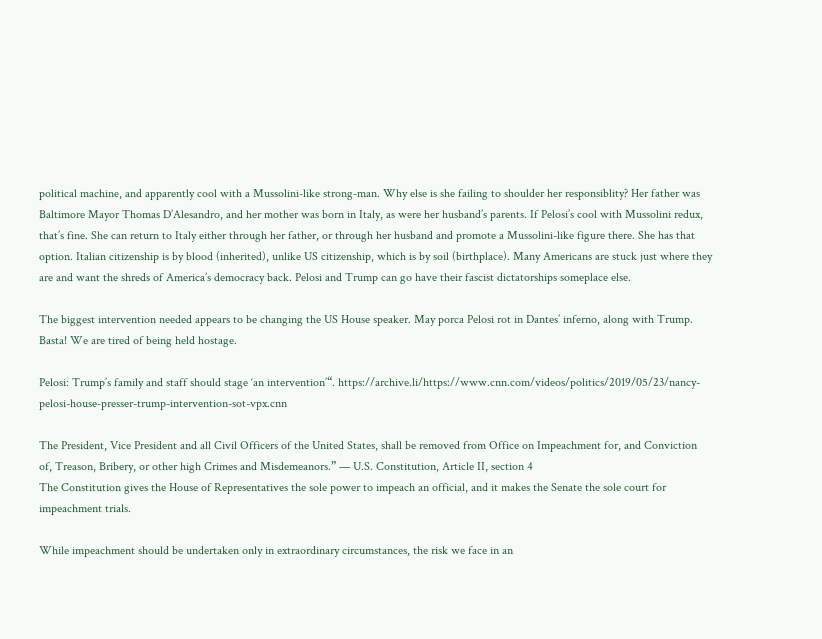political machine, and apparently cool with a Mussolini-like strong-man. Why else is she failing to shoulder her responsiblity? Her father was Baltimore Mayor Thomas D’Alesandro, and her mother was born in Italy, as were her husband’s parents. If Pelosi’s cool with Mussolini redux, that’s fine. She can return to Italy either through her father, or through her husband and promote a Mussolini-like figure there. She has that option. Italian citizenship is by blood (inherited), unlike US citizenship, which is by soil (birthplace). Many Americans are stuck just where they are and want the shreds of America’s democracy back. Pelosi and Trump can go have their fascist dictatorships someplace else.

The biggest intervention needed appears to be changing the US House speaker. May porca Pelosi rot in Dantes’ inferno, along with Trump. Basta! We are tired of being held hostage.

Pelosi: Trump’s family and staff should stage ‘an intervention’“. https://archive.li/https://www.cnn.com/videos/politics/2019/05/23/nancy-pelosi-house-presser-trump-intervention-sot-vpx.cnn

The President, Vice President and all Civil Officers of the United States, shall be removed from Office on Impeachment for, and Conviction of, Treason, Bribery, or other high Crimes and Misdemeanors.” — U.S. Constitution, Article II, section 4
The Constitution gives the House of Representatives the sole power to impeach an official, and it makes the Senate the sole court for impeachment trials.

While impeachment should be undertaken only in extraordinary circumstances, the risk we face in an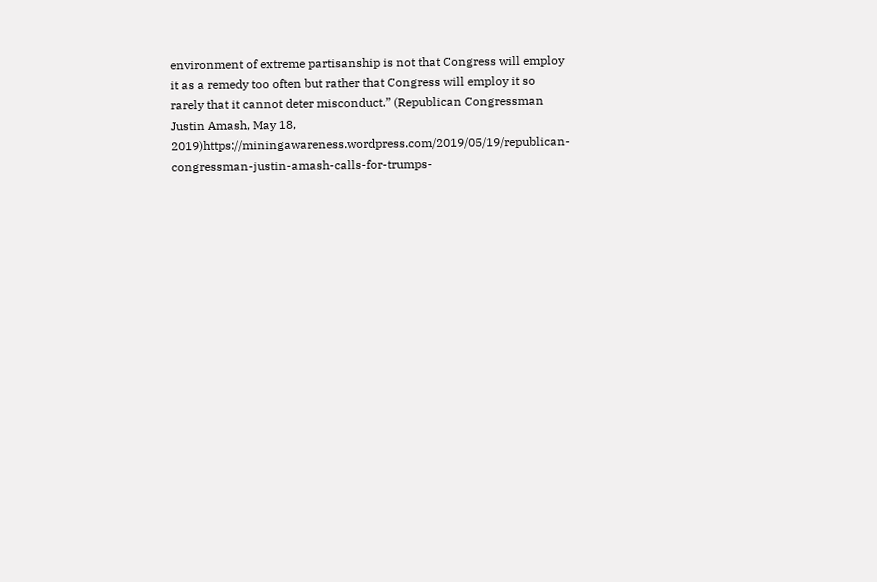environment of extreme partisanship is not that Congress will employ it as a remedy too often but rather that Congress will employ it so rarely that it cannot deter misconduct.” (Republican Congressman Justin Amash, May 18, 2019)https://miningawareness.wordpress.com/2019/05/19/republican-congressman-justin-amash-calls-for-trumps-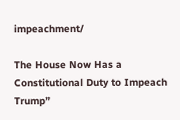impeachment/

The House Now Has a Constitutional Duty to Impeach Trump”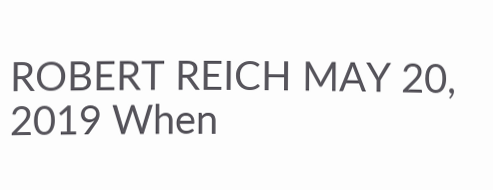ROBERT REICH MAY 20, 2019 When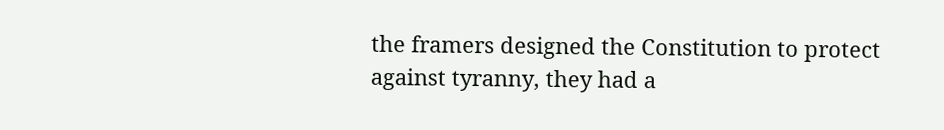the framers designed the Constitution to protect against tyranny, they had a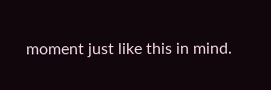moment just like this in mind.